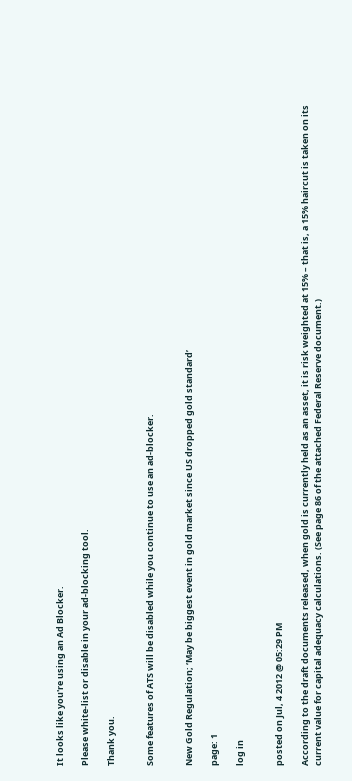It looks like you're using an Ad Blocker.

Please white-list or disable in your ad-blocking tool.

Thank you.


Some features of ATS will be disabled while you continue to use an ad-blocker.


New Gold Regulation; ‘May be biggest event in gold market since US dropped gold standard’

page: 1

log in


posted on Jul, 4 2012 @ 05:29 PM

According to the draft documents released, when gold is currently held as an asset, it is risk weighted at 15% – that is, a 15% haircut is taken on its current value for capital adequacy calculations. (See page 86 of the attached Federal Reserve document.)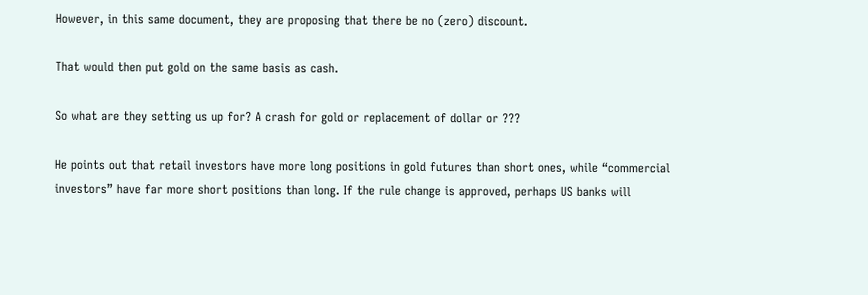However, in this same document, they are proposing that there be no (zero) discount.

That would then put gold on the same basis as cash.

So what are they setting us up for? A crash for gold or replacement of dollar or ???

He points out that retail investors have more long positions in gold futures than short ones, while “commercial investors” have far more short positions than long. If the rule change is approved, perhaps US banks will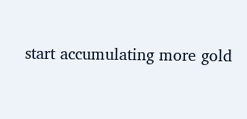start accumulating more gold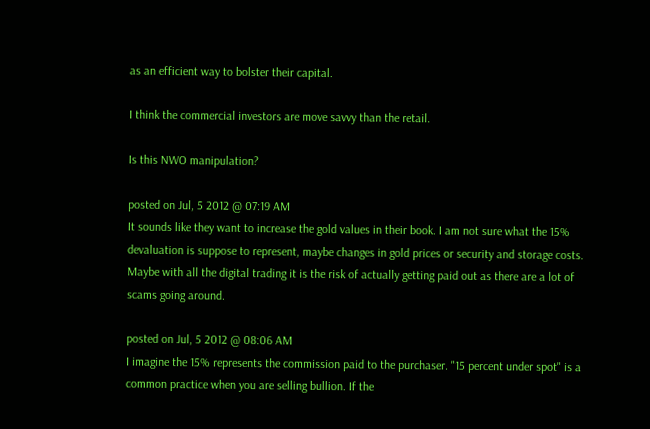as an efficient way to bolster their capital.

I think the commercial investors are move savvy than the retail.

Is this NWO manipulation?

posted on Jul, 5 2012 @ 07:19 AM
It sounds like they want to increase the gold values in their book. I am not sure what the 15% devaluation is suppose to represent, maybe changes in gold prices or security and storage costs. Maybe with all the digital trading it is the risk of actually getting paid out as there are a lot of scams going around.

posted on Jul, 5 2012 @ 08:06 AM
I imagine the 15% represents the commission paid to the purchaser. "15 percent under spot" is a common practice when you are selling bullion. If the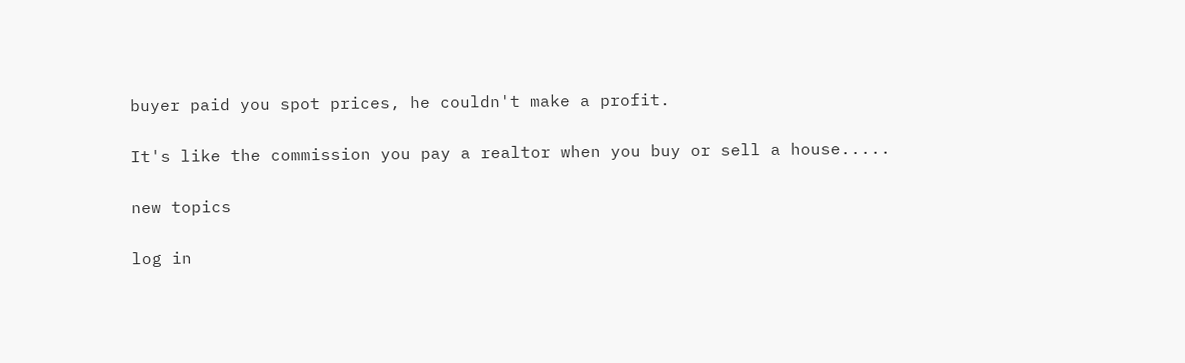buyer paid you spot prices, he couldn't make a profit.

It's like the commission you pay a realtor when you buy or sell a house.....

new topics

log in